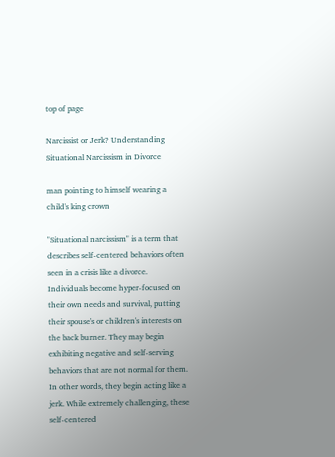top of page

Narcissist or Jerk? Understanding Situational Narcissism in Divorce

man pointing to himself wearing a child's king crown

"Situational narcissism" is a term that describes self-centered behaviors often seen in a crisis like a divorce. Individuals become hyper-focused on their own needs and survival, putting their spouse's or children's interests on the back burner. They may begin exhibiting negative and self-serving behaviors that are not normal for them. In other words, they begin acting like a jerk. While extremely challenging, these self-centered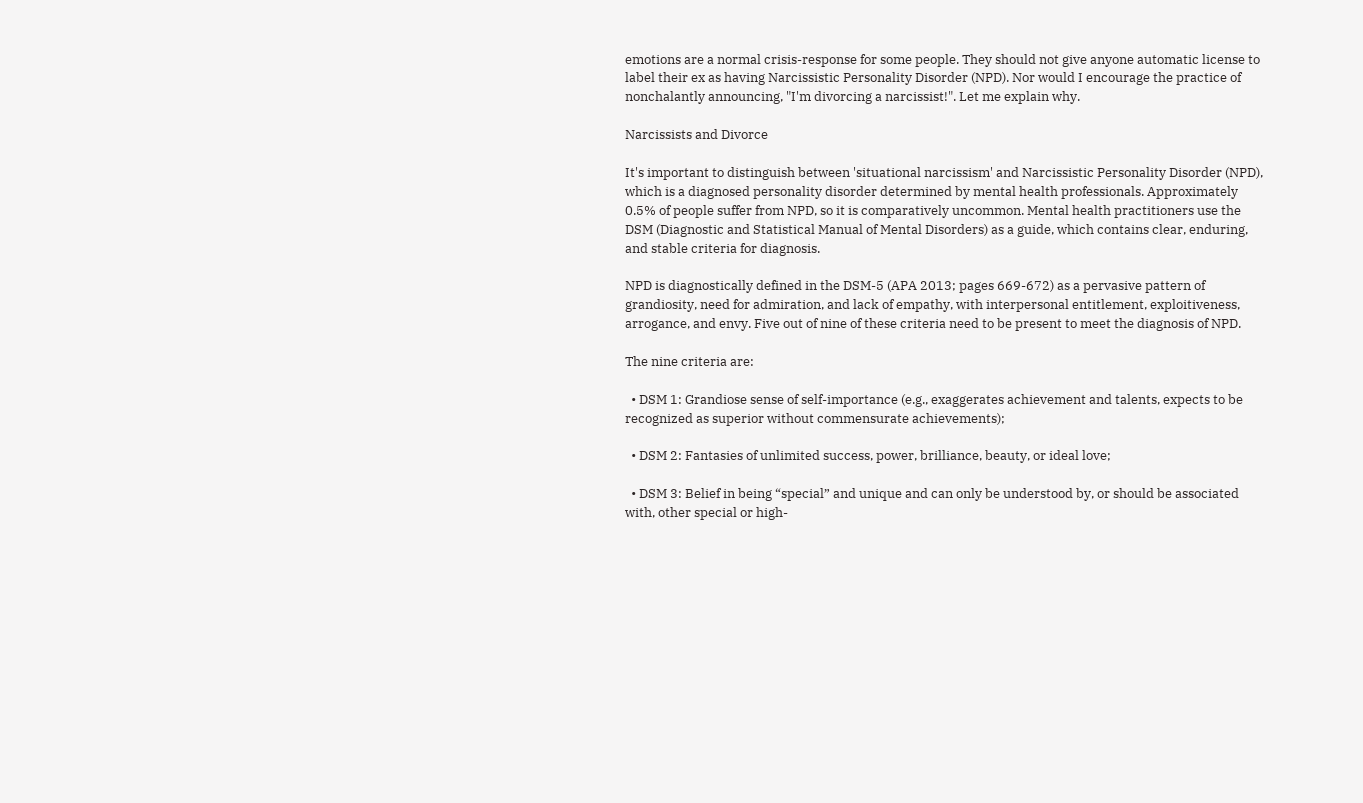emotions are a normal crisis-response for some people. They should not give anyone automatic license to label their ex as having Narcissistic Personality Disorder (NPD). Nor would I encourage the practice of nonchalantly announcing, "I'm divorcing a narcissist!". Let me explain why.

Narcissists and Divorce

It's important to distinguish between 'situational narcissism' and Narcissistic Personality Disorder (NPD), which is a diagnosed personality disorder determined by mental health professionals. Approximately 0.5% of people suffer from NPD, so it is comparatively uncommon. Mental health practitioners use the DSM (Diagnostic and Statistical Manual of Mental Disorders) as a guide, which contains clear, enduring, and stable criteria for diagnosis.

NPD is diagnostically defined in the DSM-5 (APA 2013; pages 669-672) as a pervasive pattern of grandiosity, need for admiration, and lack of empathy, with interpersonal entitlement, exploitiveness, arrogance, and envy. Five out of nine of these criteria need to be present to meet the diagnosis of NPD.

The nine criteria are:

  • DSM 1: Grandiose sense of self-importance (e.g., exaggerates achievement and talents, expects to be recognized as superior without commensurate achievements);

  • DSM 2: Fantasies of unlimited success, power, brilliance, beauty, or ideal love;

  • DSM 3: Belief in being “special” and unique and can only be understood by, or should be associated with, other special or high-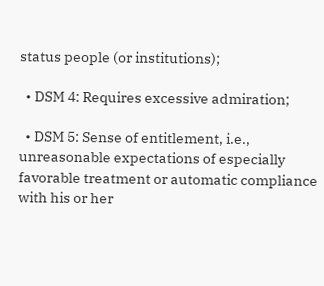status people (or institutions);

  • DSM 4: Requires excessive admiration;

  • DSM 5: Sense of entitlement, i.e., unreasonable expectations of especially favorable treatment or automatic compliance with his or her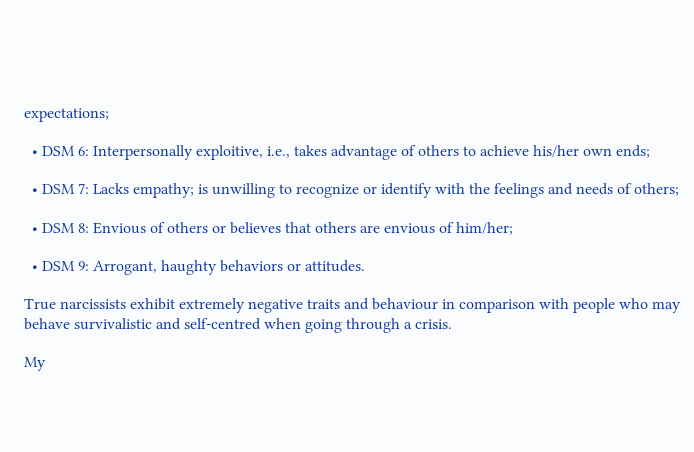expectations;

  • DSM 6: Interpersonally exploitive, i.e., takes advantage of others to achieve his/her own ends;

  • DSM 7: Lacks empathy; is unwilling to recognize or identify with the feelings and needs of others;

  • DSM 8: Envious of others or believes that others are envious of him/her;

  • DSM 9: Arrogant, haughty behaviors or attitudes.

True narcissists exhibit extremely negative traits and behaviour in comparison with people who may behave survivalistic and self-centred when going through a crisis.

My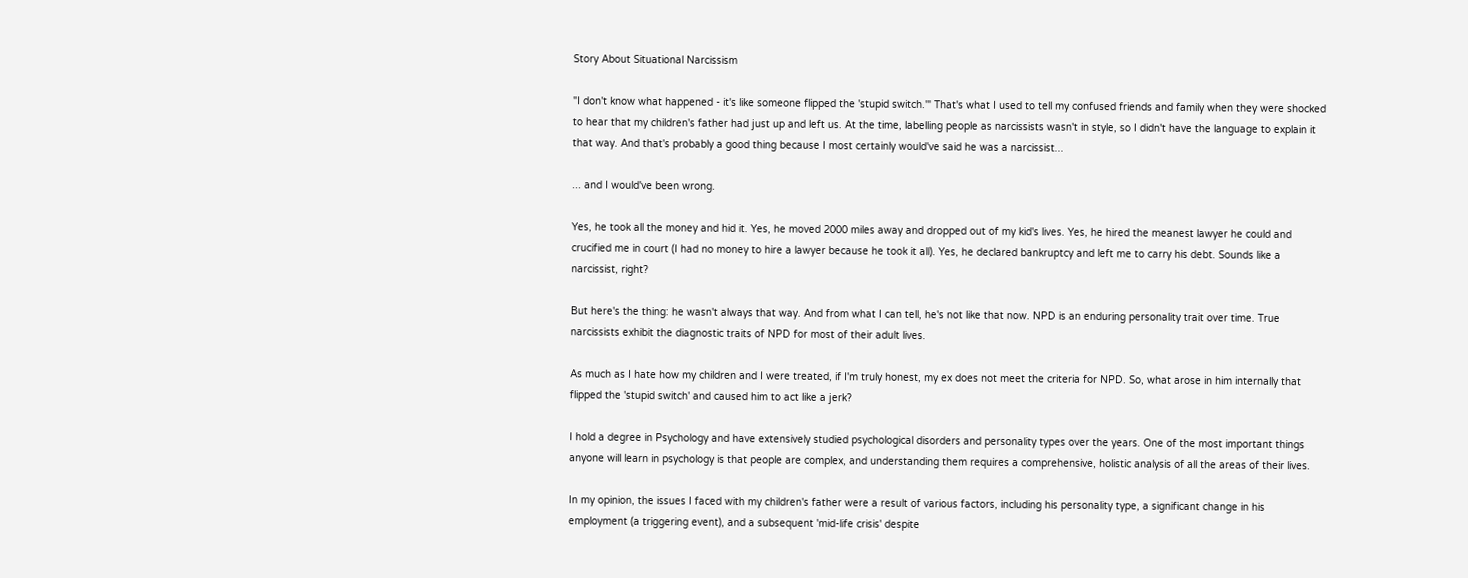Story About Situational Narcissism

"I don't know what happened - it's like someone flipped the 'stupid switch.'" That's what I used to tell my confused friends and family when they were shocked to hear that my children's father had just up and left us. At the time, labelling people as narcissists wasn't in style, so I didn't have the language to explain it that way. And that's probably a good thing because I most certainly would've said he was a narcissist...

... and I would've been wrong.

Yes, he took all the money and hid it. Yes, he moved 2000 miles away and dropped out of my kid's lives. Yes, he hired the meanest lawyer he could and crucified me in court (I had no money to hire a lawyer because he took it all). Yes, he declared bankruptcy and left me to carry his debt. Sounds like a narcissist, right?

But here's the thing: he wasn't always that way. And from what I can tell, he's not like that now. NPD is an enduring personality trait over time. True narcissists exhibit the diagnostic traits of NPD for most of their adult lives.

As much as I hate how my children and I were treated, if I'm truly honest, my ex does not meet the criteria for NPD. So, what arose in him internally that flipped the 'stupid switch' and caused him to act like a jerk?

I hold a degree in Psychology and have extensively studied psychological disorders and personality types over the years. One of the most important things anyone will learn in psychology is that people are complex, and understanding them requires a comprehensive, holistic analysis of all the areas of their lives.

In my opinion, the issues I faced with my children's father were a result of various factors, including his personality type, a significant change in his employment (a triggering event), and a subsequent 'mid-life crisis' despite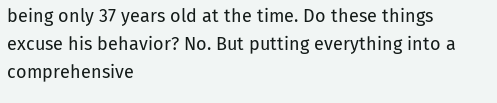being only 37 years old at the time. Do these things excuse his behavior? No. But putting everything into a comprehensive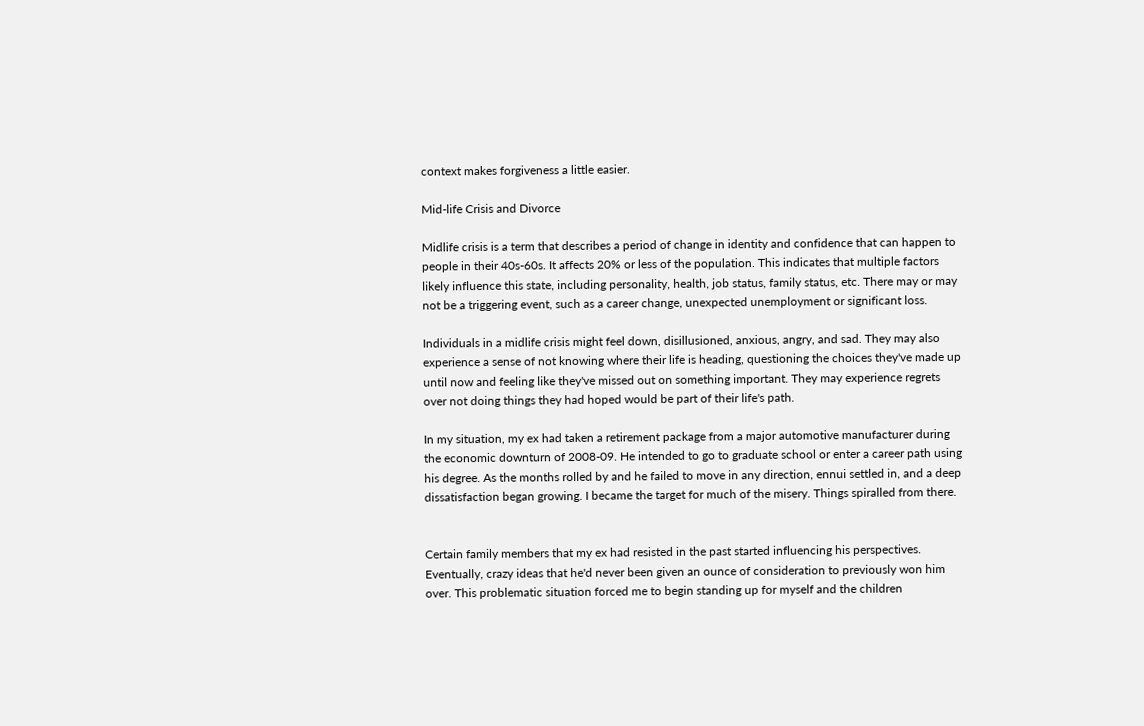context makes forgiveness a little easier.

Mid-life Crisis and Divorce

Midlife crisis is a term that describes a period of change in identity and confidence that can happen to people in their 40s-60s. It affects 20% or less of the population. This indicates that multiple factors likely influence this state, including personality, health, job status, family status, etc. There may or may not be a triggering event, such as a career change, unexpected unemployment or significant loss.

Individuals in a midlife crisis might feel down, disillusioned, anxious, angry, and sad. They may also experience a sense of not knowing where their life is heading, questioning the choices they've made up until now and feeling like they've missed out on something important. They may experience regrets over not doing things they had hoped would be part of their life's path.

In my situation, my ex had taken a retirement package from a major automotive manufacturer during the economic downturn of 2008-09. He intended to go to graduate school or enter a career path using his degree. As the months rolled by and he failed to move in any direction, ennui settled in, and a deep dissatisfaction began growing. I became the target for much of the misery. Things spiralled from there.


Certain family members that my ex had resisted in the past started influencing his perspectives. Eventually, crazy ideas that he'd never been given an ounce of consideration to previously won him over. This problematic situation forced me to begin standing up for myself and the children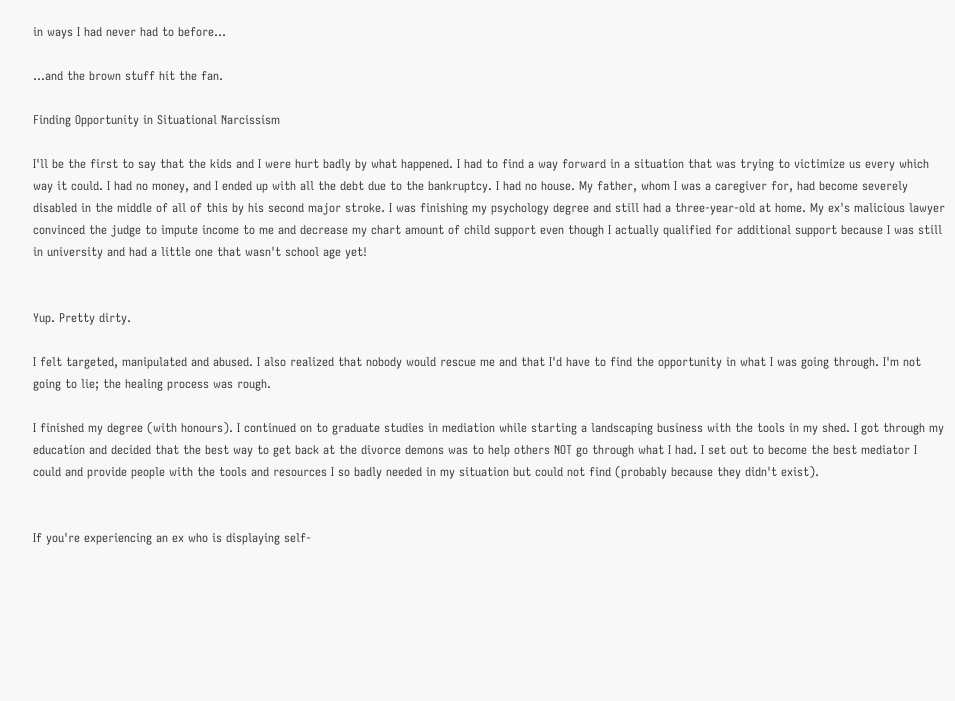in ways I had never had to before...

...and the brown stuff hit the fan.

Finding Opportunity in Situational Narcissism

I'll be the first to say that the kids and I were hurt badly by what happened. I had to find a way forward in a situation that was trying to victimize us every which way it could. I had no money, and I ended up with all the debt due to the bankruptcy. I had no house. My father, whom I was a caregiver for, had become severely disabled in the middle of all of this by his second major stroke. I was finishing my psychology degree and still had a three-year-old at home. My ex's malicious lawyer convinced the judge to impute income to me and decrease my chart amount of child support even though I actually qualified for additional support because I was still in university and had a little one that wasn't school age yet!


Yup. Pretty dirty.

I felt targeted, manipulated and abused. I also realized that nobody would rescue me and that I'd have to find the opportunity in what I was going through. I'm not going to lie; the healing process was rough.

I finished my degree (with honours). I continued on to graduate studies in mediation while starting a landscaping business with the tools in my shed. I got through my education and decided that the best way to get back at the divorce demons was to help others NOT go through what I had. I set out to become the best mediator I could and provide people with the tools and resources I so badly needed in my situation but could not find (probably because they didn't exist).


If you're experiencing an ex who is displaying self-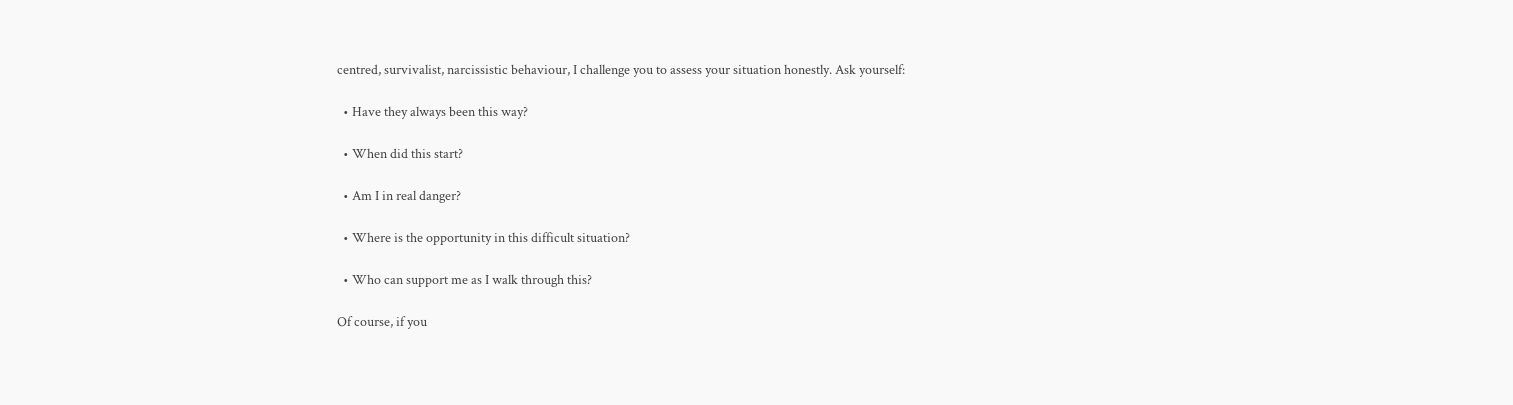centred, survivalist, narcissistic behaviour, I challenge you to assess your situation honestly. Ask yourself:

  • Have they always been this way?

  • When did this start?

  • Am I in real danger?

  • Where is the opportunity in this difficult situation?

  • Who can support me as I walk through this?

Of course, if you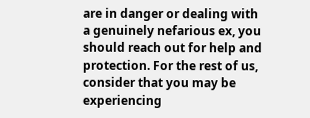are in danger or dealing with a genuinely nefarious ex, you should reach out for help and protection. For the rest of us, consider that you may be experiencing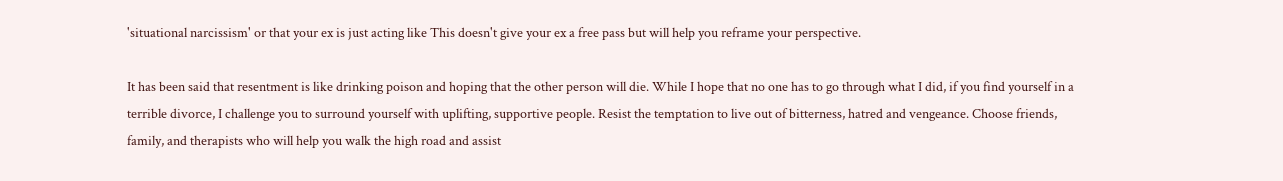'situational narcissism' or that your ex is just acting like This doesn't give your ex a free pass but will help you reframe your perspective.

It has been said that resentment is like drinking poison and hoping that the other person will die. While I hope that no one has to go through what I did, if you find yourself in a terrible divorce, I challenge you to surround yourself with uplifting, supportive people. Resist the temptation to live out of bitterness, hatred and vengeance. Choose friends, family, and therapists who will help you walk the high road and assist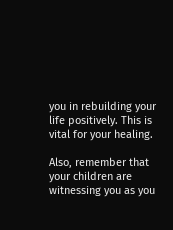you in rebuilding your life positively. This is vital for your healing.

Also, remember that your children are witnessing you as you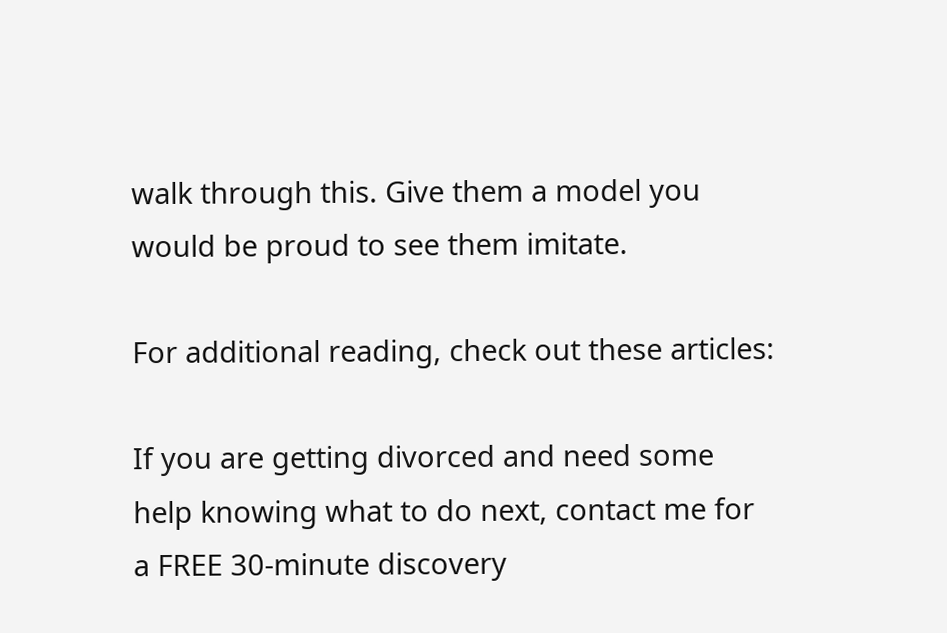walk through this. Give them a model you would be proud to see them imitate.

For additional reading, check out these articles:

If you are getting divorced and need some help knowing what to do next, contact me for a FREE 30-minute discovery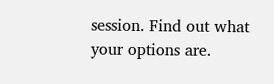session. Find out what your options are.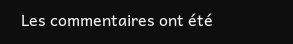Les commentaires ont été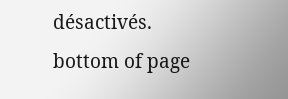désactivés.
bottom of page